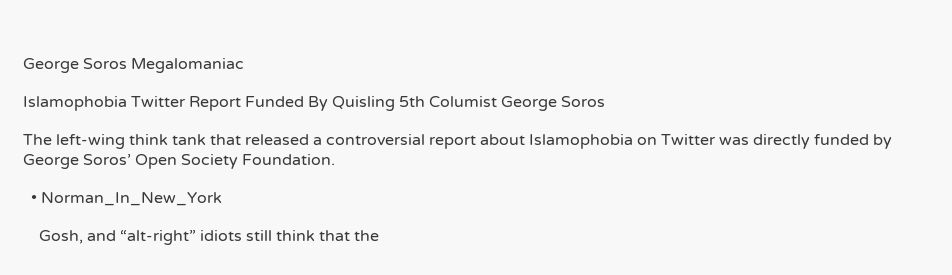George Soros Megalomaniac

Islamophobia Twitter Report Funded By Quisling 5th Columist George Soros

The left-wing think tank that released a controversial report about Islamophobia on Twitter was directly funded by George Soros’ Open Society Foundation.

  • Norman_In_New_York

    Gosh, and “alt-right” idiots still think that the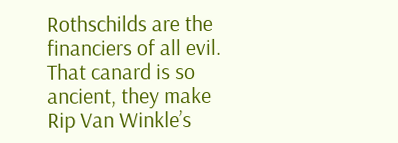Rothschilds are the financiers of all evil. That canard is so ancient, they make Rip Van Winkle’s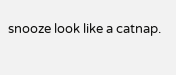snooze look like a catnap.